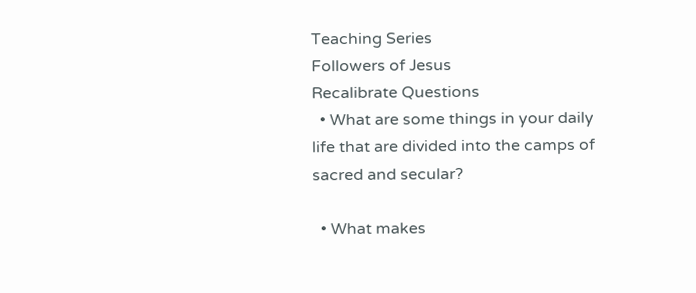Teaching Series
Followers of Jesus
Recalibrate Questions
  • What are some things in your daily life that are divided into the camps of sacred and secular?

  • What makes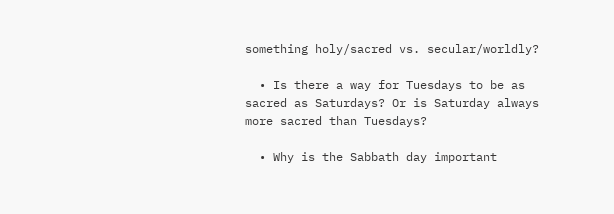something holy/sacred vs. secular/worldly?

  • Is there a way for Tuesdays to be as sacred as Saturdays? Or is Saturday always more sacred than Tuesdays?

  • Why is the Sabbath day important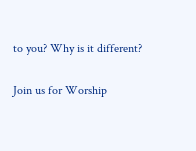to you? Why is it different?

Join us for Worship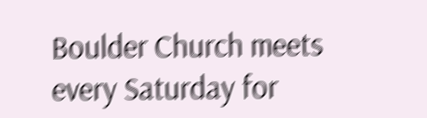Boulder Church meets every Saturday for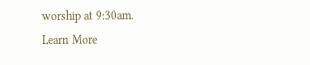worship at 9:30am.
Learn More